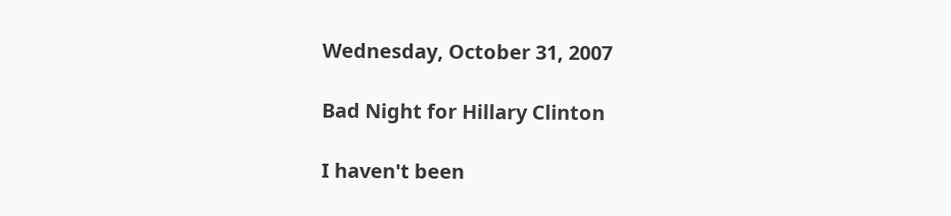Wednesday, October 31, 2007

Bad Night for Hillary Clinton

I haven't been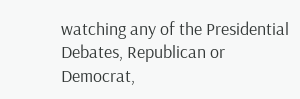watching any of the Presidential Debates, Republican or Democrat,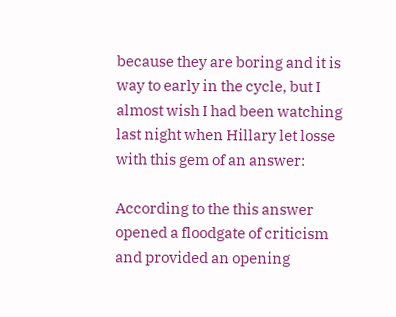because they are boring and it is way to early in the cycle, but I almost wish I had been watching last night when Hillary let losse with this gem of an answer:

According to the this answer opened a floodgate of criticism and provided an opening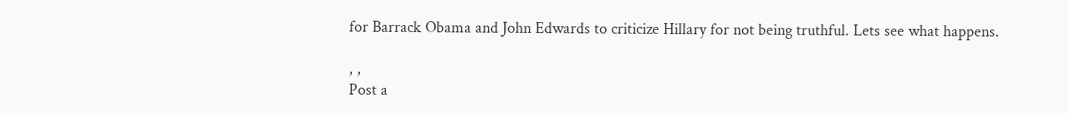for Barrack Obama and John Edwards to criticize Hillary for not being truthful. Lets see what happens.

, ,
Post a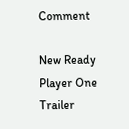Comment

New Ready Player One Trailer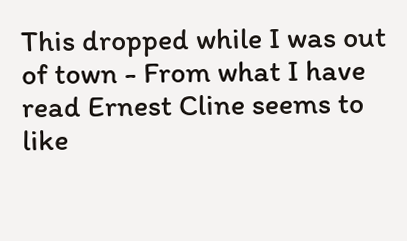This dropped while I was out of town - From what I have read Ernest Cline seems to like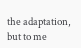the adaptation, but to me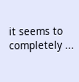it seems to completely ...